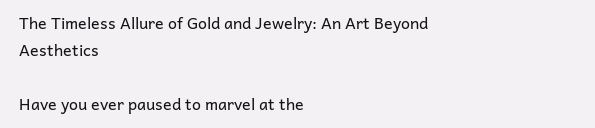The Timeless Allure of Gold and Jewelry: An Art Beyond Aesthetics

Have you ever paused to marvel at the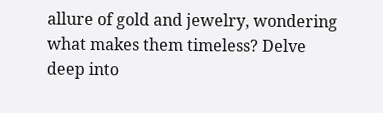allure of gold and jewelry, wondering what makes them timeless? Delve deep into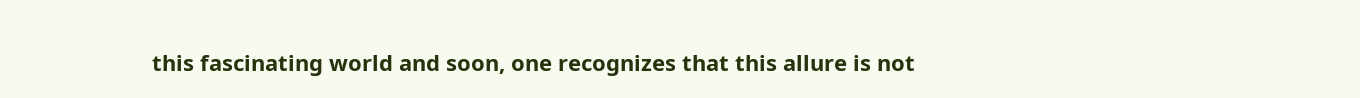this fascinating world and soon, one recognizes that this allure is not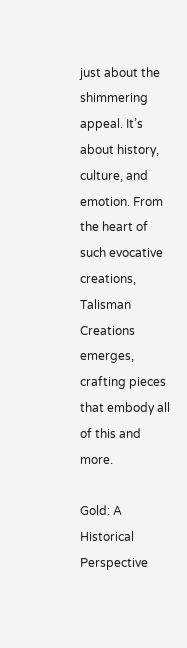just about the shimmering appeal. It’s about history, culture, and emotion. From the heart of such evocative creations, Talisman Creations emerges, crafting pieces that embody all of this and more.

Gold: A Historical Perspective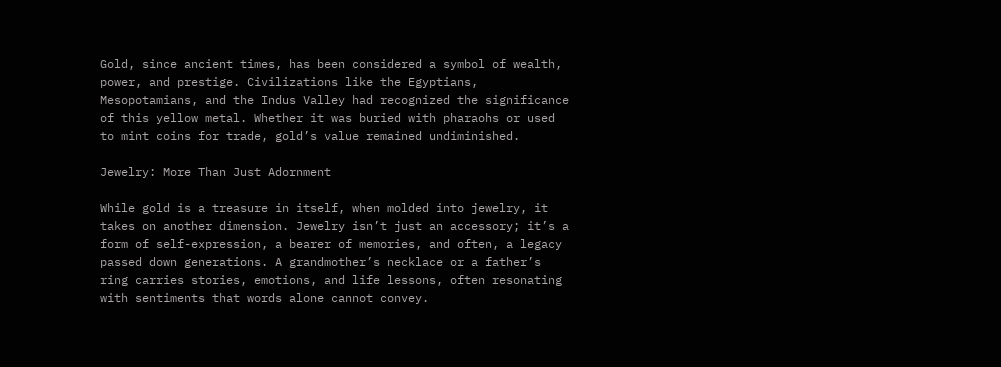Gold, since ancient times, has been considered a symbol of wealth, power, and prestige. Civilizations like the Egyptians, Mesopotamians, and the Indus Valley had recognized the significance of this yellow metal. Whether it was buried with pharaohs or used to mint coins for trade, gold’s value remained undiminished.

Jewelry: More Than Just Adornment

While gold is a treasure in itself, when molded into jewelry, it takes on another dimension. Jewelry isn’t just an accessory; it’s a form of self-expression, a bearer of memories, and often, a legacy passed down generations. A grandmother’s necklace or a father’s ring carries stories, emotions, and life lessons, often resonating with sentiments that words alone cannot convey.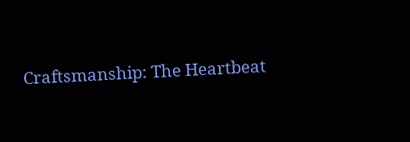Craftsmanship: The Heartbeat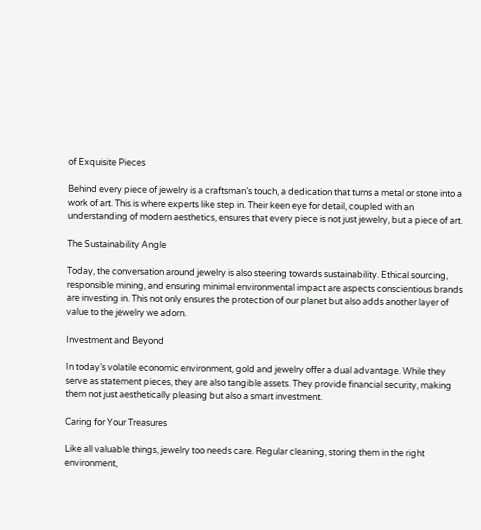of Exquisite Pieces

Behind every piece of jewelry is a craftsman’s touch, a dedication that turns a metal or stone into a work of art. This is where experts like step in. Their keen eye for detail, coupled with an understanding of modern aesthetics, ensures that every piece is not just jewelry, but a piece of art.

The Sustainability Angle

Today, the conversation around jewelry is also steering towards sustainability. Ethical sourcing, responsible mining, and ensuring minimal environmental impact are aspects conscientious brands are investing in. This not only ensures the protection of our planet but also adds another layer of value to the jewelry we adorn.

Investment and Beyond

In today’s volatile economic environment, gold and jewelry offer a dual advantage. While they serve as statement pieces, they are also tangible assets. They provide financial security, making them not just aesthetically pleasing but also a smart investment.

Caring for Your Treasures

Like all valuable things, jewelry too needs care. Regular cleaning, storing them in the right environment,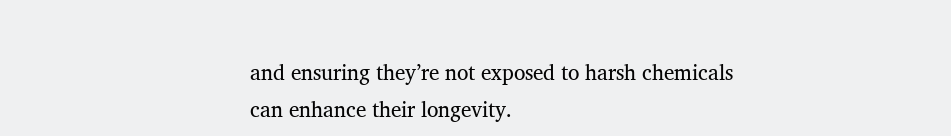and ensuring they’re not exposed to harsh chemicals can enhance their longevity.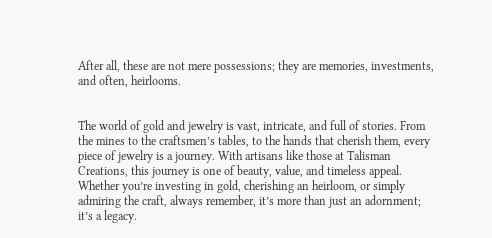After all, these are not mere possessions; they are memories, investments, and often, heirlooms.


The world of gold and jewelry is vast, intricate, and full of stories. From the mines to the craftsmen’s tables, to the hands that cherish them, every piece of jewelry is a journey. With artisans like those at Talisman Creations, this journey is one of beauty, value, and timeless appeal. Whether you’re investing in gold, cherishing an heirloom, or simply admiring the craft, always remember, it’s more than just an adornment; it’s a legacy.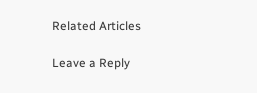Related Articles

Leave a Reply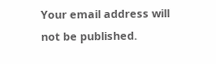Your email address will not be published.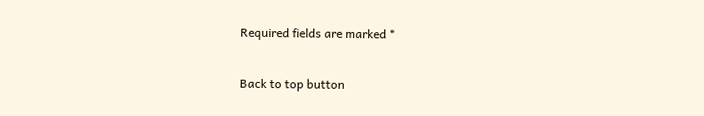Required fields are marked *

Back to top button